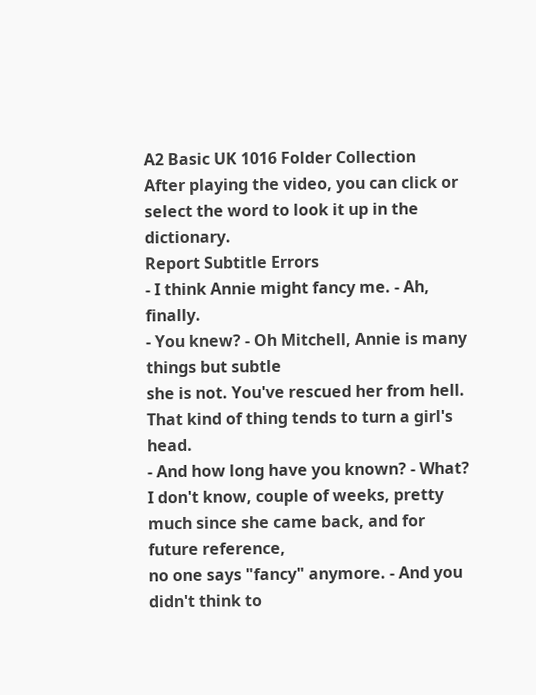A2 Basic UK 1016 Folder Collection
After playing the video, you can click or select the word to look it up in the dictionary.
Report Subtitle Errors
- I think Annie might fancy me. - Ah, finally.
- You knew? - Oh Mitchell, Annie is many things but subtle
she is not. You've rescued her from hell. That kind of thing tends to turn a girl's head.
- And how long have you known? - What? I don't know, couple of weeks, pretty much since she came back, and for future reference,
no one says "fancy" anymore. - And you didn't think to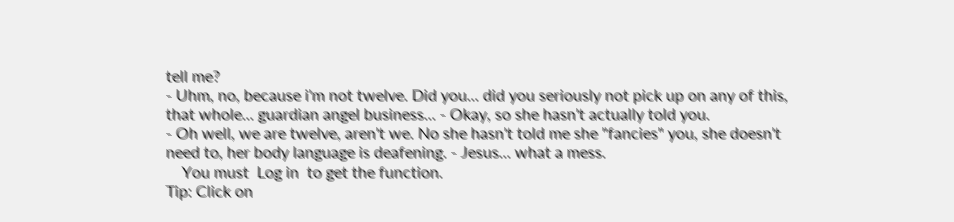tell me?
- Uhm, no, because i'm not twelve. Did you... did you seriously not pick up on any of this,
that whole... guardian angel business... - Okay, so she hasn't actually told you.
- Oh well, we are twelve, aren't we. No she hasn't told me she "fancies" you, she doesn't
need to, her body language is deafening. - Jesus... what a mess.
    You must  Log in  to get the function.
Tip: Click on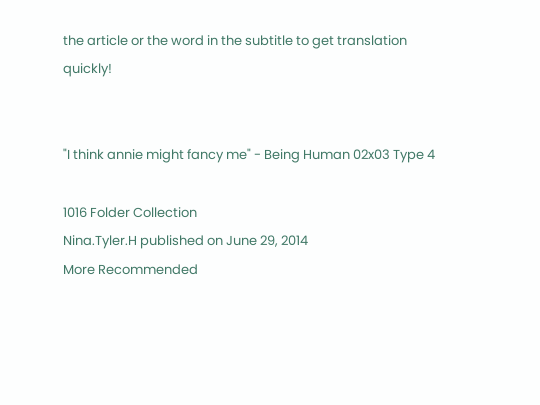the article or the word in the subtitle to get translation quickly!


"I think annie might fancy me" - Being Human 02x03 Type 4

1016 Folder Collection
Nina.Tyler.H published on June 29, 2014
More Recommended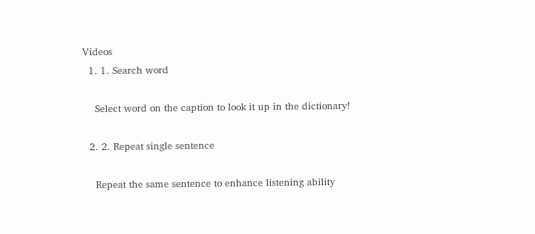Videos
  1. 1. Search word

    Select word on the caption to look it up in the dictionary!

  2. 2. Repeat single sentence

    Repeat the same sentence to enhance listening ability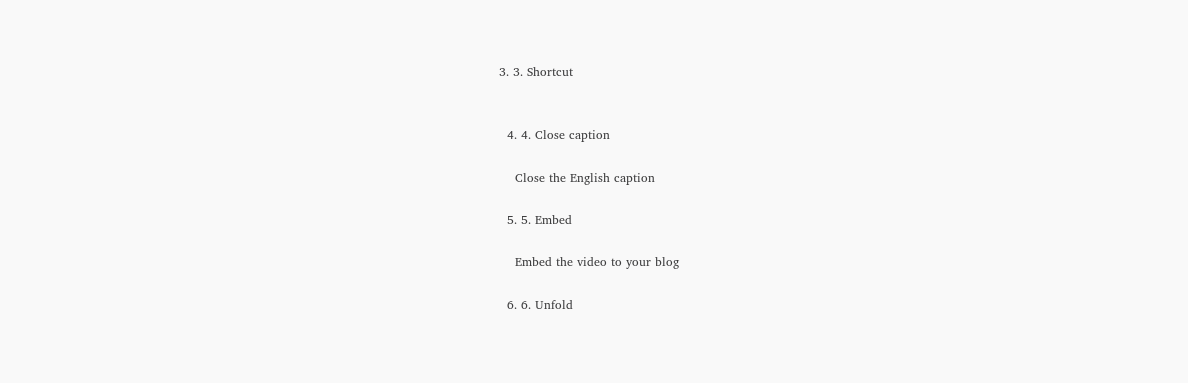3. 3. Shortcut


  4. 4. Close caption

    Close the English caption

  5. 5. Embed

    Embed the video to your blog

  6. 6. Unfold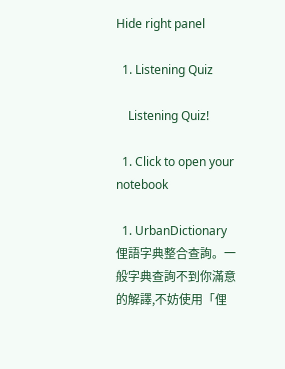Hide right panel

  1. Listening Quiz

    Listening Quiz!

  1. Click to open your notebook

  1. UrbanDictionary 俚語字典整合查詢。一般字典查詢不到你滿意的解譯,不妨使用「俚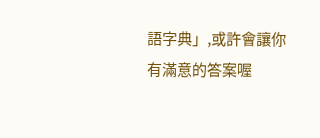語字典」,或許會讓你有滿意的答案喔